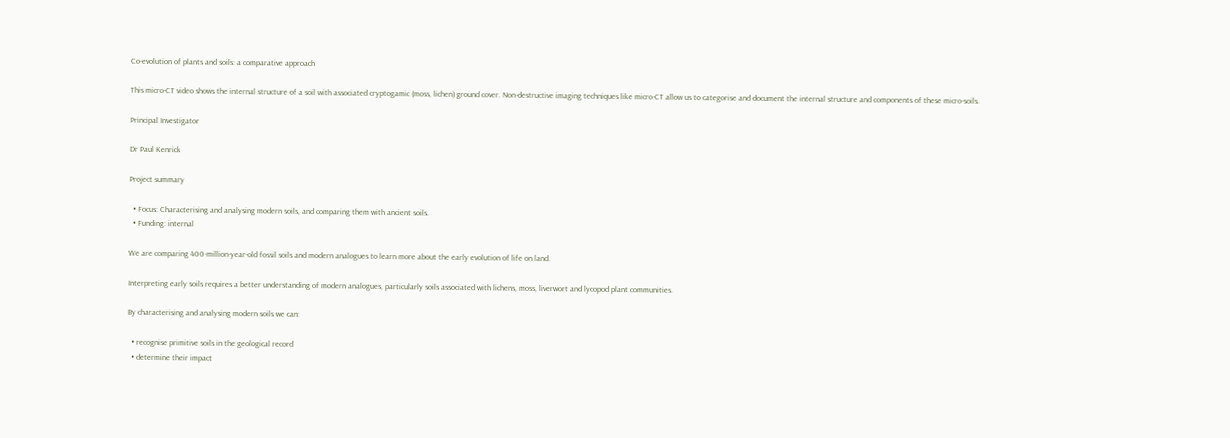Co-evolution of plants and soils: a comparative approach

This micro-CT video shows the internal structure of a soil with associated cryptogamic (moss, lichen) ground cover. Non-destructive imaging techniques like micro-CT allow us to categorise and document the internal structure and components of these micro-soils.

Principal Investigator

Dr Paul Kenrick

Project summary

  • Focus: Characterising and analysing modern soils, and comparing them with ancient soils.
  • Funding: internal

We are comparing 400-million-year-old fossil soils and modern analogues to learn more about the early evolution of life on land.

Interpreting early soils requires a better understanding of modern analogues, particularly soils associated with lichens, moss, liverwort and lycopod plant communities.

By characterising and analysing modern soils we can:

  • recognise primitive soils in the geological record
  • determine their impact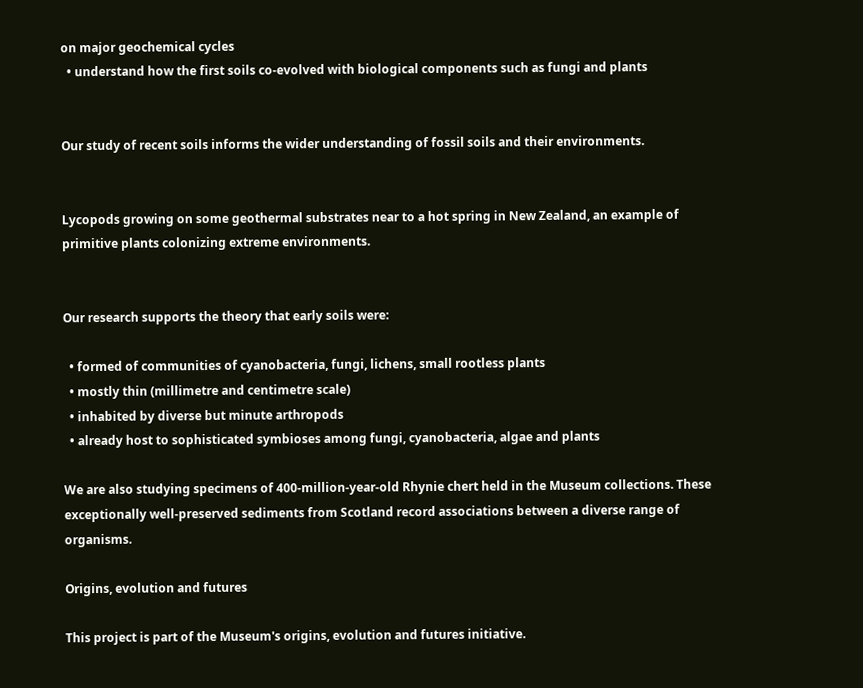on major geochemical cycles
  • understand how the first soils co-evolved with biological components such as fungi and plants


Our study of recent soils informs the wider understanding of fossil soils and their environments.


Lycopods growing on some geothermal substrates near to a hot spring in New Zealand, an example of primitive plants colonizing extreme environments.


Our research supports the theory that early soils were:

  • formed of communities of cyanobacteria, fungi, lichens, small rootless plants
  • mostly thin (millimetre and centimetre scale)
  • inhabited by diverse but minute arthropods
  • already host to sophisticated symbioses among fungi, cyanobacteria, algae and plants

We are also studying specimens of 400-million-year-old Rhynie chert held in the Museum collections. These exceptionally well-preserved sediments from Scotland record associations between a diverse range of organisms.

Origins, evolution and futures

This project is part of the Museum's origins, evolution and futures initiative.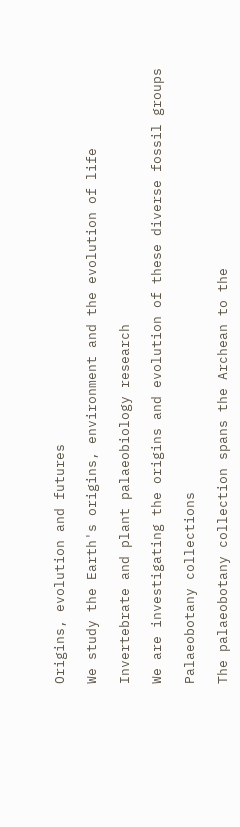Origins, evolution and futures

We study the Earth's origins, environment and the evolution of life

Invertebrate and plant palaeobiology research

We are investigating the origins and evolution of these diverse fossil groups

Palaeobotany collections

The palaeobotany collection spans the Archean to the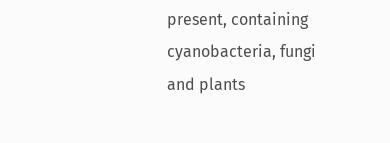present, containing cyanobacteria, fungi and plants